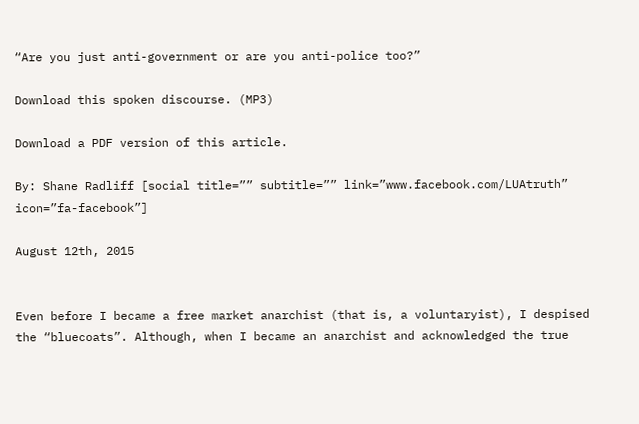“Are you just anti-government or are you anti-police too?”

Download this spoken discourse. (MP3)

Download a PDF version of this article.

By: Shane Radliff [social title=”” subtitle=”” link=”www.facebook.com/LUAtruth” icon=”fa-facebook”]

August 12th, 2015


Even before I became a free market anarchist (that is, a voluntaryist), I despised the “bluecoats”. Although, when I became an anarchist and acknowledged the true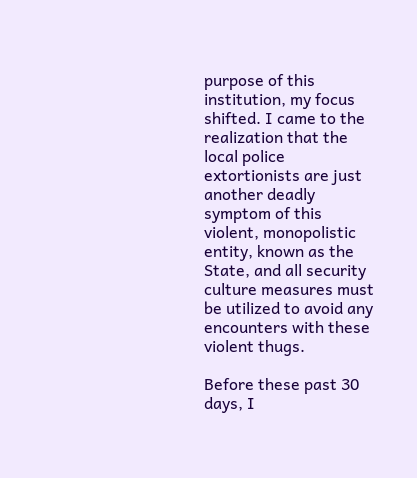purpose of this institution, my focus shifted. I came to the realization that the local police extortionists are just another deadly symptom of this violent, monopolistic entity, known as the State, and all security culture measures must be utilized to avoid any encounters with these violent thugs.

Before these past 30 days, I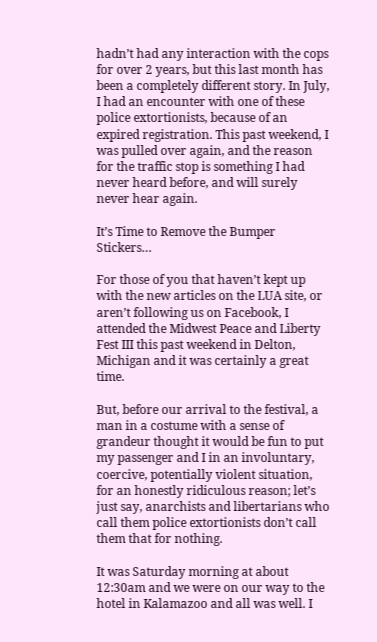hadn’t had any interaction with the cops for over 2 years, but this last month has been a completely different story. In July, I had an encounter with one of these police extortionists, because of an expired registration. This past weekend, I was pulled over again, and the reason for the traffic stop is something I had never heard before, and will surely never hear again.

It’s Time to Remove the Bumper Stickers…

For those of you that haven’t kept up with the new articles on the LUA site, or aren’t following us on Facebook, I attended the Midwest Peace and Liberty Fest III this past weekend in Delton, Michigan and it was certainly a great time.

But, before our arrival to the festival, a man in a costume with a sense of grandeur thought it would be fun to put my passenger and I in an involuntary, coercive, potentially violent situation, for an honestly ridiculous reason; let’s just say, anarchists and libertarians who call them police extortionists don’t call them that for nothing.

It was Saturday morning at about 12:30am and we were on our way to the hotel in Kalamazoo and all was well. I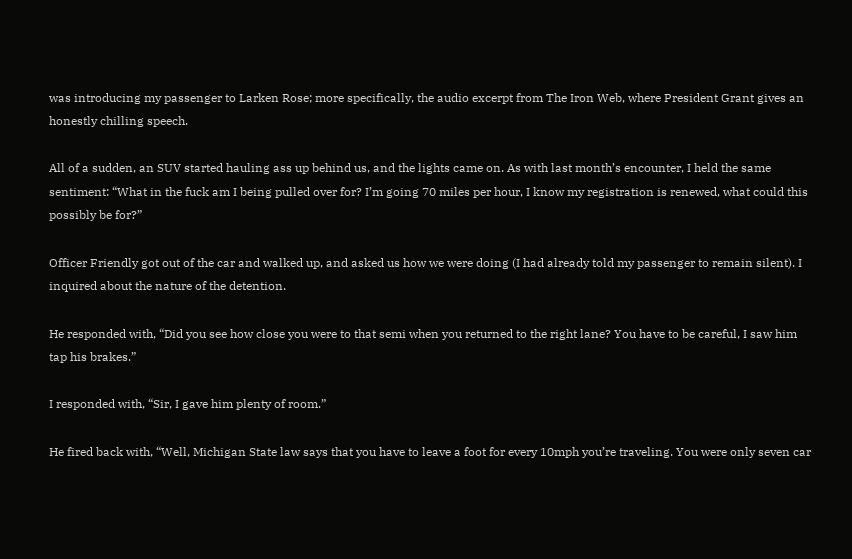was introducing my passenger to Larken Rose; more specifically, the audio excerpt from The Iron Web, where President Grant gives an honestly chilling speech.

All of a sudden, an SUV started hauling ass up behind us, and the lights came on. As with last month’s encounter, I held the same sentiment: “What in the fuck am I being pulled over for? I’m going 70 miles per hour, I know my registration is renewed, what could this possibly be for?”

Officer Friendly got out of the car and walked up, and asked us how we were doing (I had already told my passenger to remain silent). I inquired about the nature of the detention.

He responded with, “Did you see how close you were to that semi when you returned to the right lane? You have to be careful, I saw him tap his brakes.”

I responded with, “Sir, I gave him plenty of room.”

He fired back with, “Well, Michigan State law says that you have to leave a foot for every 10mph you’re traveling. You were only seven car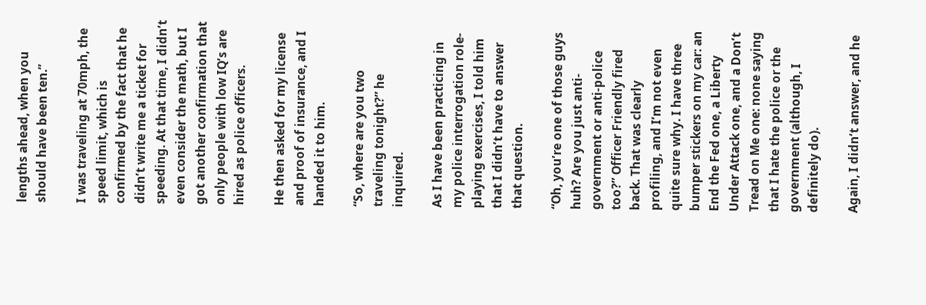lengths ahead, when you should have been ten.”

I was traveling at 70mph, the speed limit, which is confirmed by the fact that he didn’t write me a ticket for speeding. At that time, I didn’t even consider the math, but I got another confirmation that only people with low IQ’s are hired as police officers.

He then asked for my license and proof of insurance, and I handed it to him.

“So, where are you two traveling tonight?” he inquired.

As I have been practicing in my police interrogation role-playing exercises, I told him that I didn’t have to answer that question.

“Oh, you’re one of those guys huh? Are you just anti-government or anti-police too?” Officer Friendly fired back. That was clearly profiling, and I’m not even quite sure why. I have three bumper stickers on my car: an End the Fed one, a Liberty Under Attack one, and a Don’t Tread on Me one: none saying that I hate the police or the government (although, I definitely do).

Again, I didn’t answer, and he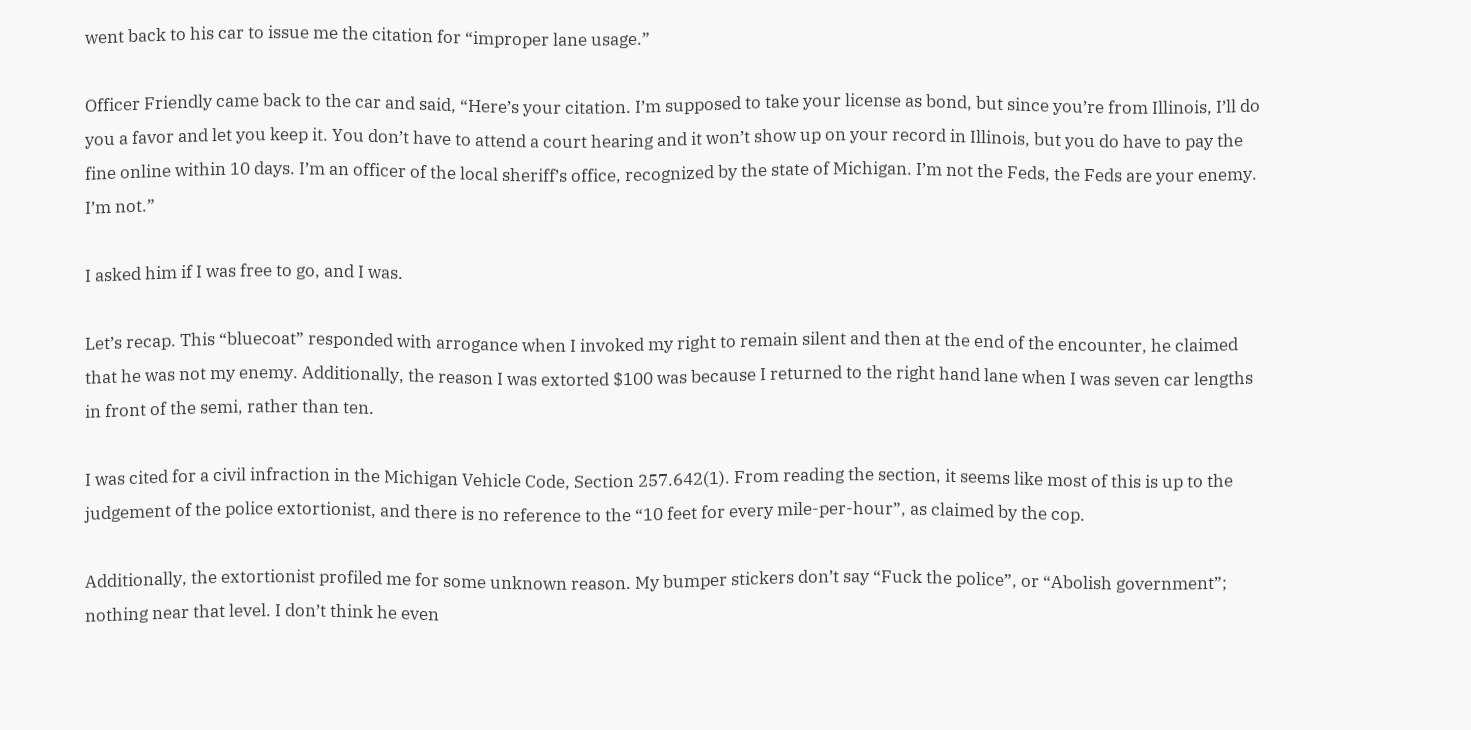went back to his car to issue me the citation for “improper lane usage.”

Officer Friendly came back to the car and said, “Here’s your citation. I’m supposed to take your license as bond, but since you’re from Illinois, I’ll do you a favor and let you keep it. You don’t have to attend a court hearing and it won’t show up on your record in Illinois, but you do have to pay the fine online within 10 days. I’m an officer of the local sheriff’s office, recognized by the state of Michigan. I’m not the Feds, the Feds are your enemy. I’m not.”

I asked him if I was free to go, and I was.

Let’s recap. This “bluecoat” responded with arrogance when I invoked my right to remain silent and then at the end of the encounter, he claimed that he was not my enemy. Additionally, the reason I was extorted $100 was because I returned to the right hand lane when I was seven car lengths in front of the semi, rather than ten.

I was cited for a civil infraction in the Michigan Vehicle Code, Section 257.642(1). From reading the section, it seems like most of this is up to the judgement of the police extortionist, and there is no reference to the “10 feet for every mile-per-hour”, as claimed by the cop.

Additionally, the extortionist profiled me for some unknown reason. My bumper stickers don’t say “Fuck the police”, or “Abolish government”; nothing near that level. I don’t think he even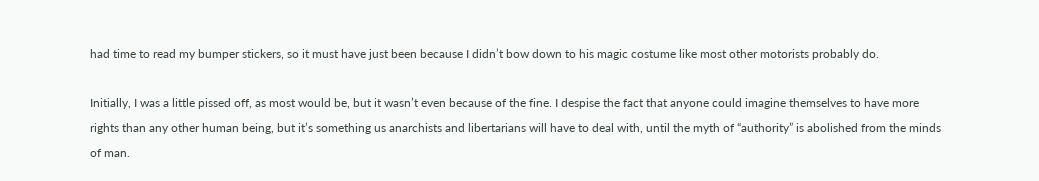had time to read my bumper stickers, so it must have just been because I didn’t bow down to his magic costume like most other motorists probably do.

Initially, I was a little pissed off, as most would be, but it wasn’t even because of the fine. I despise the fact that anyone could imagine themselves to have more rights than any other human being, but it’s something us anarchists and libertarians will have to deal with, until the myth of “authority” is abolished from the minds of man.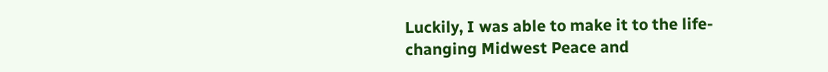Luckily, I was able to make it to the life-changing Midwest Peace and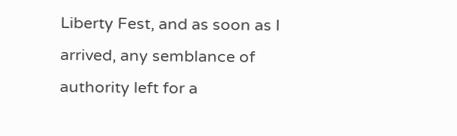Liberty Fest, and as soon as I arrived, any semblance of authority left for a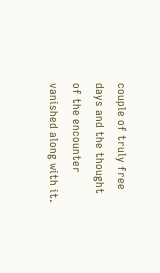couple of truly free days and the thought of the encounter vanished along with it.